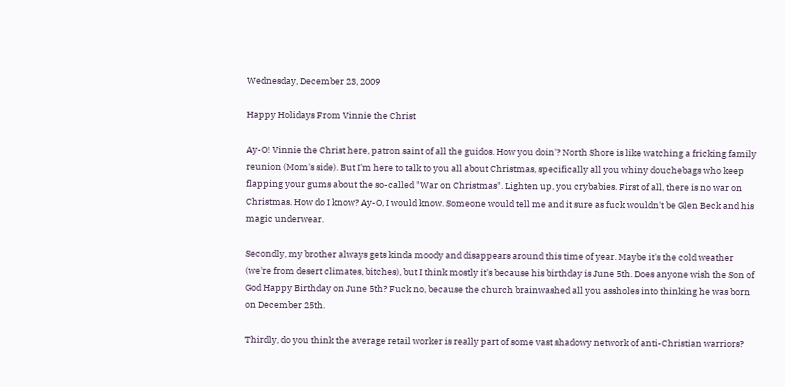Wednesday, December 23, 2009

Happy Holidays From Vinnie the Christ

Ay-O! Vinnie the Christ here, patron saint of all the guidos. How you doin'? North Shore is like watching a fricking family reunion (Mom's side). But I'm here to talk to you all about Christmas, specifically all you whiny douchebags who keep flapping your gums about the so-called "War on Christmas". Lighten up, you crybabies. First of all, there is no war on Christmas. How do I know? Ay-O, I would know. Someone would tell me and it sure as fuck wouldn't be Glen Beck and his magic underwear.

Secondly, my brother always gets kinda moody and disappears around this time of year. Maybe it's the cold weather (we're from desert climates, bitches), but I think mostly it's because his birthday is June 5th. Does anyone wish the Son of God Happy Birthday on June 5th? Fuck no, because the church brainwashed all you assholes into thinking he was born on December 25th.

Thirdly, do you think the average retail worker is really part of some vast shadowy network of anti-Christian warriors?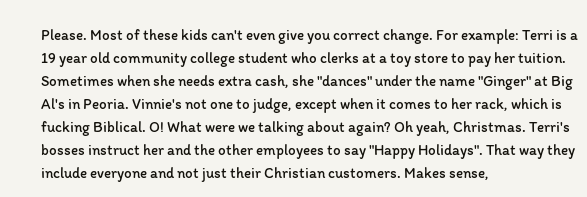Please. Most of these kids can't even give you correct change. For example: Terri is a 19 year old community college student who clerks at a toy store to pay her tuition. Sometimes when she needs extra cash, she "dances" under the name "Ginger" at Big Al's in Peoria. Vinnie's not one to judge, except when it comes to her rack, which is fucking Biblical. O! What were we talking about again? Oh yeah, Christmas. Terri's bosses instruct her and the other employees to say "Happy Holidays". That way they include everyone and not just their Christian customers. Makes sense,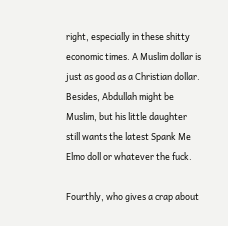right, especially in these shitty economic times. A Muslim dollar is just as good as a Christian dollar. Besides, Abdullah might be Muslim, but his little daughter still wants the latest Spank Me Elmo doll or whatever the fuck.

Fourthly, who gives a crap about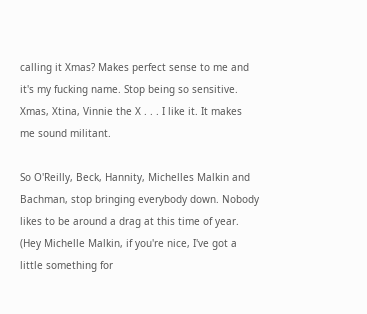calling it Xmas? Makes perfect sense to me and it's my fucking name. Stop being so sensitive. Xmas, Xtina, Vinnie the X . . . I like it. It makes me sound militant.

So O'Reilly, Beck, Hannity, Michelles Malkin and Bachman, stop bringing everybody down. Nobody likes to be around a drag at this time of year. (Hey Michelle Malkin, if you're nice, I've got a little something for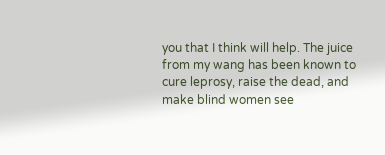you that I think will help. The juice from my wang has been known to cure leprosy, raise the dead, and make blind women see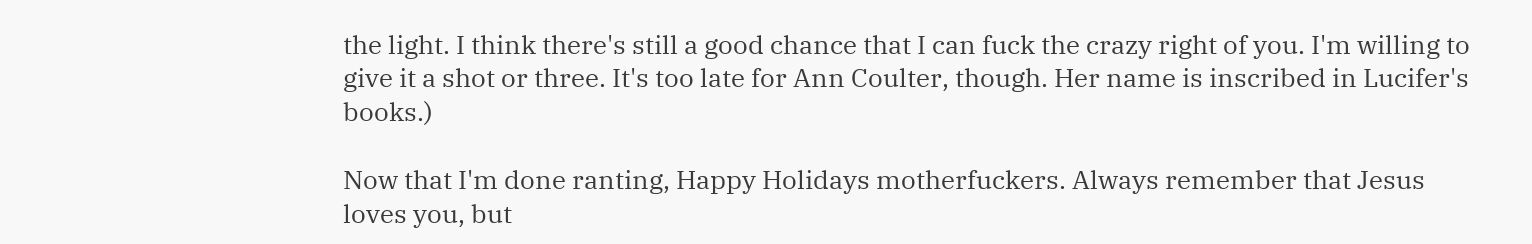the light. I think there's still a good chance that I can fuck the crazy right of you. I'm willing to give it a shot or three. It's too late for Ann Coulter, though. Her name is inscribed in Lucifer's books.)

Now that I'm done ranting, Happy Holidays motherfuckers. Always remember that Jesus loves you, but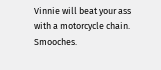Vinnie will beat your ass with a motorcycle chain. Smooches.